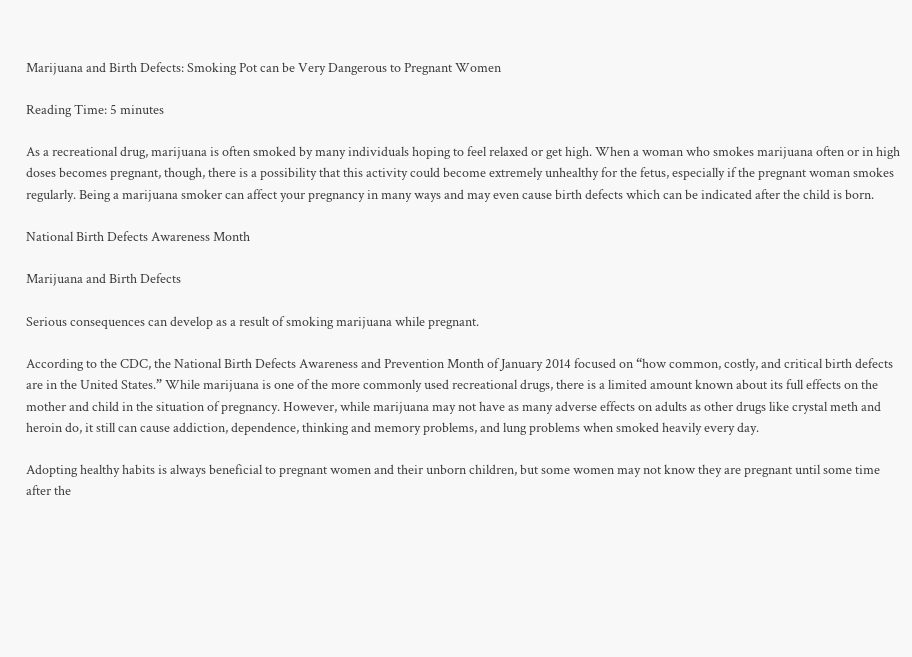Marijuana and Birth Defects: Smoking Pot can be Very Dangerous to Pregnant Women

Reading Time: 5 minutes

As a recreational drug, marijuana is often smoked by many individuals hoping to feel relaxed or get high. When a woman who smokes marijuana often or in high doses becomes pregnant, though, there is a possibility that this activity could become extremely unhealthy for the fetus, especially if the pregnant woman smokes regularly. Being a marijuana smoker can affect your pregnancy in many ways and may even cause birth defects which can be indicated after the child is born.

National Birth Defects Awareness Month

Marijuana and Birth Defects

Serious consequences can develop as a result of smoking marijuana while pregnant.

According to the CDC, the National Birth Defects Awareness and Prevention Month of January 2014 focused on “how common, costly, and critical birth defects are in the United States.” While marijuana is one of the more commonly used recreational drugs, there is a limited amount known about its full effects on the mother and child in the situation of pregnancy. However, while marijuana may not have as many adverse effects on adults as other drugs like crystal meth and heroin do, it still can cause addiction, dependence, thinking and memory problems, and lung problems when smoked heavily every day.

Adopting healthy habits is always beneficial to pregnant women and their unborn children, but some women may not know they are pregnant until some time after the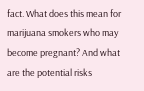fact. What does this mean for marijuana smokers who may become pregnant? And what are the potential risks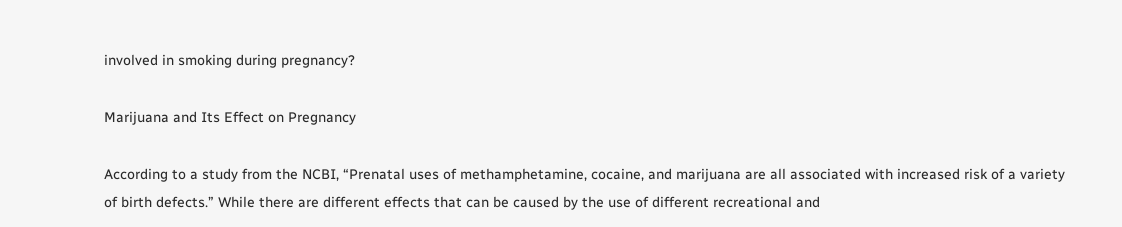involved in smoking during pregnancy?

Marijuana and Its Effect on Pregnancy

According to a study from the NCBI, “Prenatal uses of methamphetamine, cocaine, and marijuana are all associated with increased risk of a variety of birth defects.” While there are different effects that can be caused by the use of different recreational and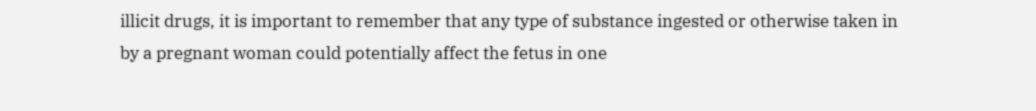illicit drugs, it is important to remember that any type of substance ingested or otherwise taken in by a pregnant woman could potentially affect the fetus in one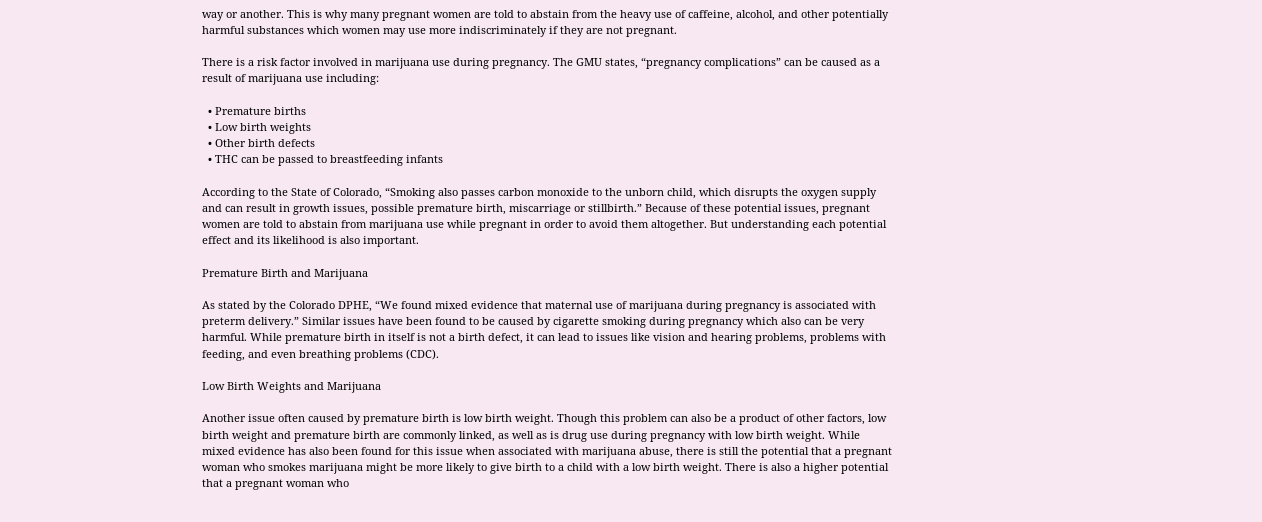way or another. This is why many pregnant women are told to abstain from the heavy use of caffeine, alcohol, and other potentially harmful substances which women may use more indiscriminately if they are not pregnant.

There is a risk factor involved in marijuana use during pregnancy. The GMU states, “pregnancy complications” can be caused as a result of marijuana use including:

  • Premature births
  • Low birth weights
  • Other birth defects
  • THC can be passed to breastfeeding infants

According to the State of Colorado, “Smoking also passes carbon monoxide to the unborn child, which disrupts the oxygen supply and can result in growth issues, possible premature birth, miscarriage or stillbirth.” Because of these potential issues, pregnant women are told to abstain from marijuana use while pregnant in order to avoid them altogether. But understanding each potential effect and its likelihood is also important.

Premature Birth and Marijuana

As stated by the Colorado DPHE, “We found mixed evidence that maternal use of marijuana during pregnancy is associated with preterm delivery.” Similar issues have been found to be caused by cigarette smoking during pregnancy which also can be very harmful. While premature birth in itself is not a birth defect, it can lead to issues like vision and hearing problems, problems with feeding, and even breathing problems (CDC).

Low Birth Weights and Marijuana

Another issue often caused by premature birth is low birth weight. Though this problem can also be a product of other factors, low birth weight and premature birth are commonly linked, as well as is drug use during pregnancy with low birth weight. While mixed evidence has also been found for this issue when associated with marijuana abuse, there is still the potential that a pregnant woman who smokes marijuana might be more likely to give birth to a child with a low birth weight. There is also a higher potential that a pregnant woman who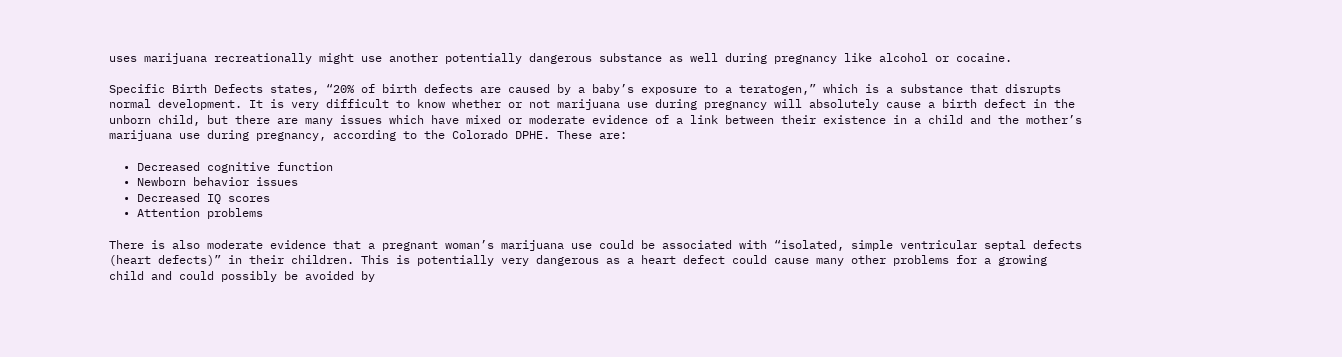uses marijuana recreationally might use another potentially dangerous substance as well during pregnancy like alcohol or cocaine.

Specific Birth Defects states, “20% of birth defects are caused by a baby’s exposure to a teratogen,” which is a substance that disrupts normal development. It is very difficult to know whether or not marijuana use during pregnancy will absolutely cause a birth defect in the unborn child, but there are many issues which have mixed or moderate evidence of a link between their existence in a child and the mother’s marijuana use during pregnancy, according to the Colorado DPHE. These are:

  • Decreased cognitive function
  • Newborn behavior issues
  • Decreased IQ scores
  • Attention problems

There is also moderate evidence that a pregnant woman’s marijuana use could be associated with “isolated, simple ventricular septal defects (heart defects)” in their children. This is potentially very dangerous as a heart defect could cause many other problems for a growing child and could possibly be avoided by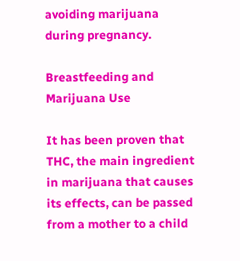avoiding marijuana during pregnancy.

Breastfeeding and Marijuana Use

It has been proven that THC, the main ingredient in marijuana that causes its effects, can be passed from a mother to a child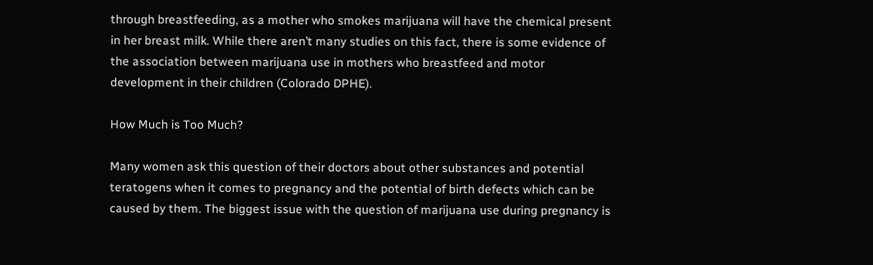through breastfeeding, as a mother who smokes marijuana will have the chemical present in her breast milk. While there aren’t many studies on this fact, there is some evidence of the association between marijuana use in mothers who breastfeed and motor development in their children (Colorado DPHE).

How Much is Too Much?

Many women ask this question of their doctors about other substances and potential teratogens when it comes to pregnancy and the potential of birth defects which can be caused by them. The biggest issue with the question of marijuana use during pregnancy is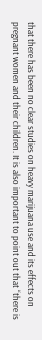that there has been no clear studies on heavy marijuana use and its effects on pregnant women and their children. It is also important to point out that “there is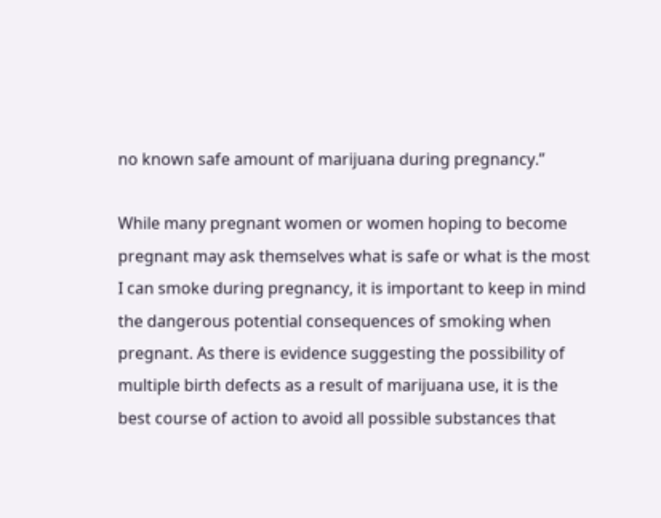no known safe amount of marijuana during pregnancy.”

While many pregnant women or women hoping to become pregnant may ask themselves what is safe or what is the most I can smoke during pregnancy, it is important to keep in mind the dangerous potential consequences of smoking when pregnant. As there is evidence suggesting the possibility of multiple birth defects as a result of marijuana use, it is the best course of action to avoid all possible substances that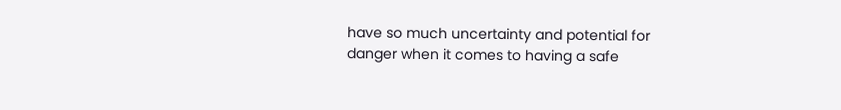have so much uncertainty and potential for danger when it comes to having a safe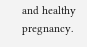and healthy pregnancy.